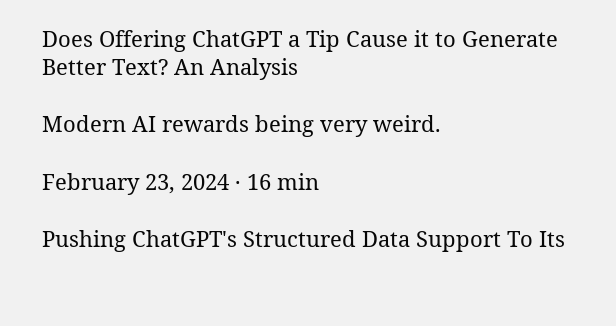Does Offering ChatGPT a Tip Cause it to Generate Better Text? An Analysis

Modern AI rewards being very weird.

February 23, 2024 · 16 min

Pushing ChatGPT's Structured Data Support To Its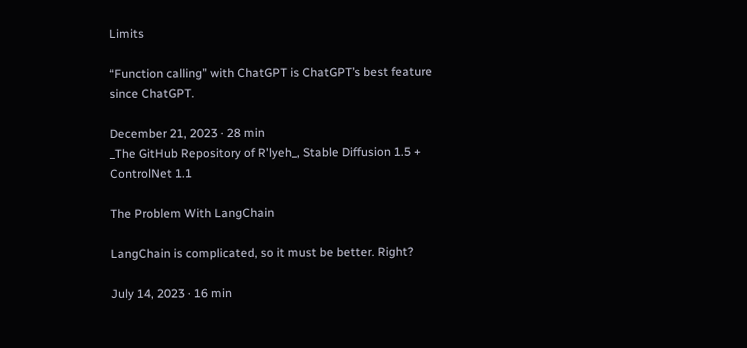Limits

“Function calling” with ChatGPT is ChatGPT’s best feature since ChatGPT.

December 21, 2023 · 28 min
_The GitHub Repository of R'lyeh_, Stable Diffusion 1.5 + ControlNet 1.1

The Problem With LangChain

LangChain is complicated, so it must be better. Right?

July 14, 2023 · 16 min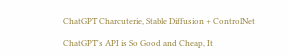ChatGPT Charcuterie, Stable Diffusion + ControlNet

ChatGPT's API is So Good and Cheap, It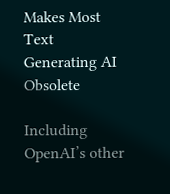Makes Most Text Generating AI Obsolete

Including OpenAI’s other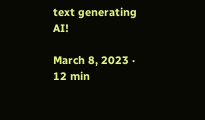text generating AI!

March 8, 2023 · 12 min